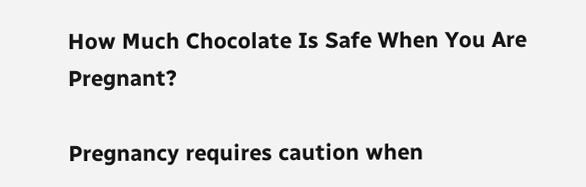How Much Chocolate Is Safe When You Are Pregnant?

Pregnancy requires caution when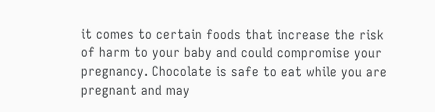it comes to certain foods that increase the risk of harm to your baby and could compromise your pregnancy. Chocolate is safe to eat while you are pregnant and may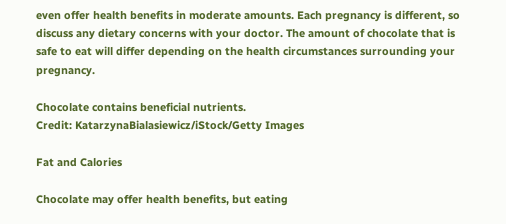even offer health benefits in moderate amounts. Each pregnancy is different, so discuss any dietary concerns with your doctor. The amount of chocolate that is safe to eat will differ depending on the health circumstances surrounding your pregnancy.

Chocolate contains beneficial nutrients.
Credit: KatarzynaBialasiewicz/iStock/Getty Images

Fat and Calories

Chocolate may offer health benefits, but eating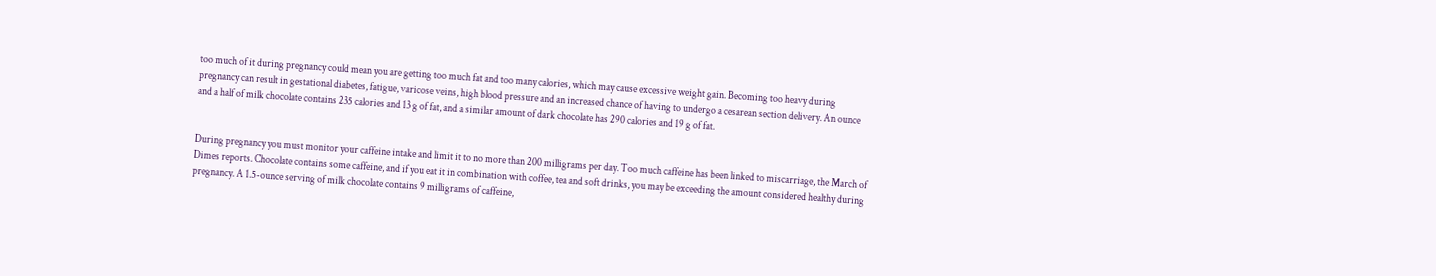too much of it during pregnancy could mean you are getting too much fat and too many calories, which may cause excessive weight gain. Becoming too heavy during pregnancy can result in gestational diabetes, fatigue, varicose veins, high blood pressure and an increased chance of having to undergo a cesarean section delivery. An ounce and a half of milk chocolate contains 235 calories and 13 g of fat, and a similar amount of dark chocolate has 290 calories and 19 g of fat.


During pregnancy you must monitor your caffeine intake and limit it to no more than 200 milligrams per day. Too much caffeine has been linked to miscarriage, the March of Dimes reports. Chocolate contains some caffeine, and if you eat it in combination with coffee, tea and soft drinks, you may be exceeding the amount considered healthy during pregnancy. A 1.5-ounce serving of milk chocolate contains 9 milligrams of caffeine,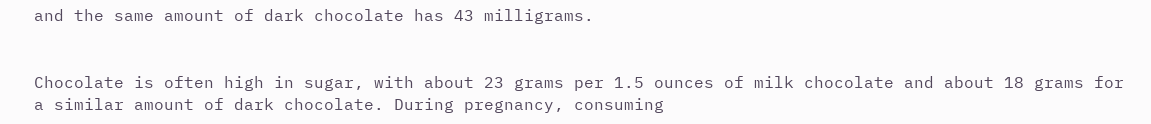and the same amount of dark chocolate has 43 milligrams.


Chocolate is often high in sugar, with about 23 grams per 1.5 ounces of milk chocolate and about 18 grams for a similar amount of dark chocolate. During pregnancy, consuming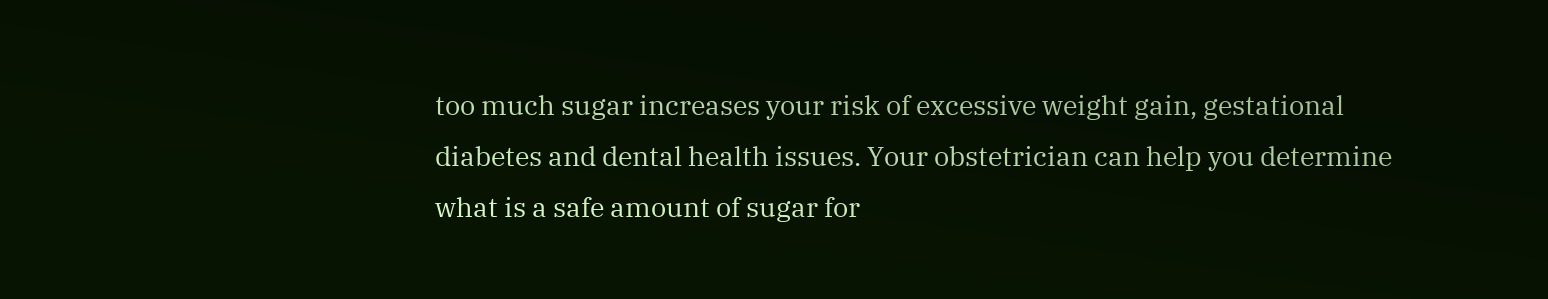too much sugar increases your risk of excessive weight gain, gestational diabetes and dental health issues. Your obstetrician can help you determine what is a safe amount of sugar for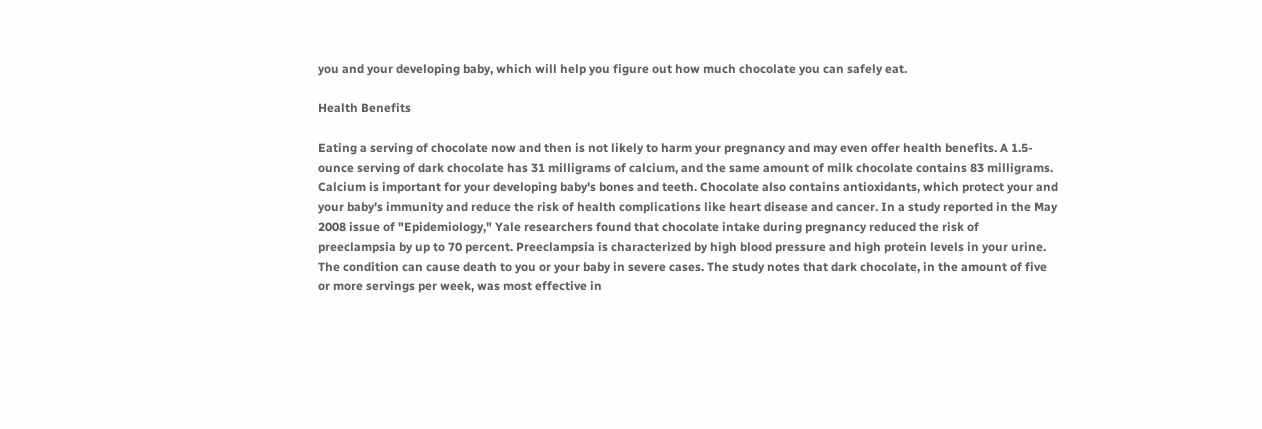you and your developing baby, which will help you figure out how much chocolate you can safely eat.

Health Benefits

Eating a serving of chocolate now and then is not likely to harm your pregnancy and may even offer health benefits. A 1.5-ounce serving of dark chocolate has 31 milligrams of calcium, and the same amount of milk chocolate contains 83 milligrams. Calcium is important for your developing baby's bones and teeth. Chocolate also contains antioxidants, which protect your and your baby's immunity and reduce the risk of health complications like heart disease and cancer. In a study reported in the May 2008 issue of "Epidemiology," Yale researchers found that chocolate intake during pregnancy reduced the risk of preeclampsia by up to 70 percent. Preeclampsia is characterized by high blood pressure and high protein levels in your urine. The condition can cause death to you or your baby in severe cases. The study notes that dark chocolate, in the amount of five or more servings per week, was most effective in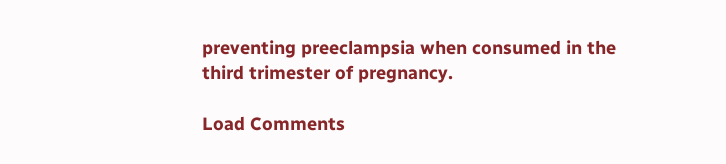preventing preeclampsia when consumed in the third trimester of pregnancy.

Load Comments